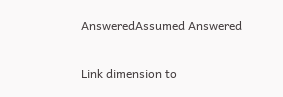AnsweredAssumed Answered

Link dimension to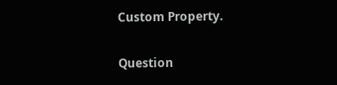Custom Property.

Question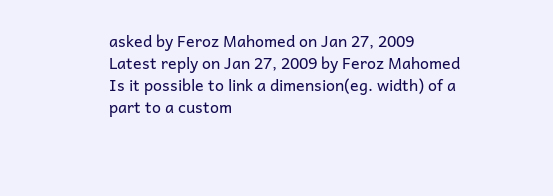asked by Feroz Mahomed on Jan 27, 2009
Latest reply on Jan 27, 2009 by Feroz Mahomed
Is it possible to link a dimension(eg. width) of a part to a custom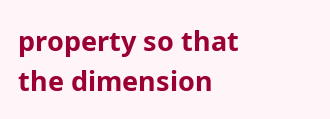property so that the dimension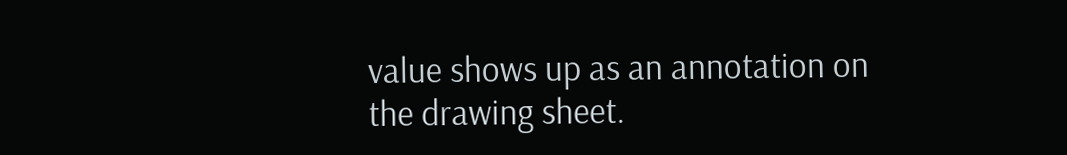value shows up as an annotation on the drawing sheet.